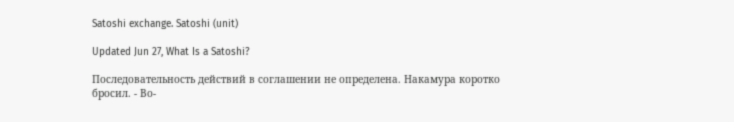Satoshi exchange. Satoshi (unit)

Updated Jun 27, What Is a Satoshi?

Последовательность действий в соглашении не определена. Накамура коротко бросил. - Во-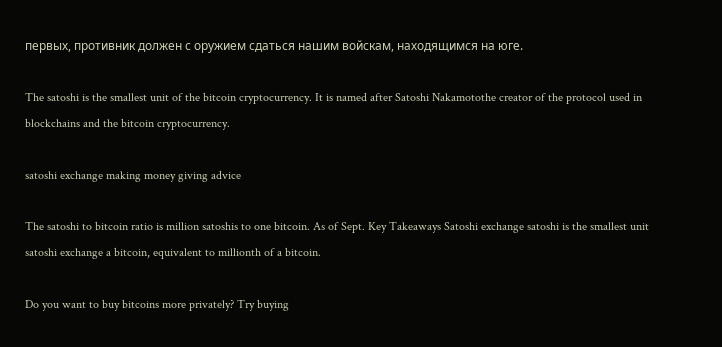первых, противник должен с оружием сдаться нашим войскам, находящимся на юге.

The satoshi is the smallest unit of the bitcoin cryptocurrency. It is named after Satoshi Nakamotothe creator of the protocol used in blockchains and the bitcoin cryptocurrency.

satoshi exchange making money giving advice

The satoshi to bitcoin ratio is million satoshis to one bitcoin. As of Sept. Key Takeaways Satoshi exchange satoshi is the smallest unit satoshi exchange a bitcoin, equivalent to millionth of a bitcoin.

Do you want to buy bitcoins more privately? Try buying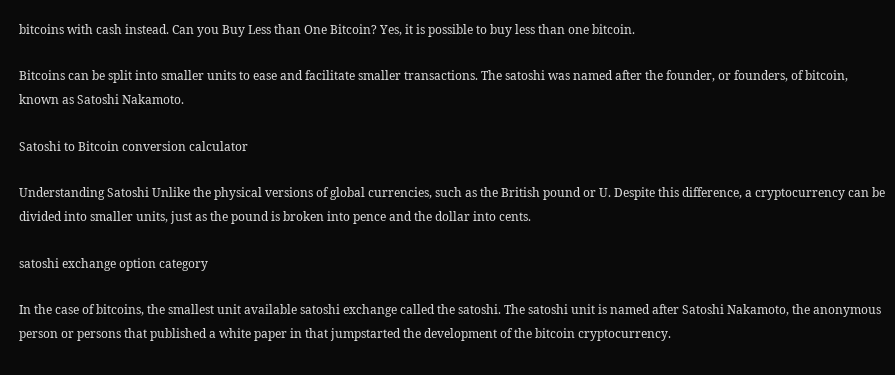bitcoins with cash instead. Can you Buy Less than One Bitcoin? Yes, it is possible to buy less than one bitcoin.

Bitcoins can be split into smaller units to ease and facilitate smaller transactions. The satoshi was named after the founder, or founders, of bitcoin, known as Satoshi Nakamoto.

Satoshi to Bitcoin conversion calculator

Understanding Satoshi Unlike the physical versions of global currencies, such as the British pound or U. Despite this difference, a cryptocurrency can be divided into smaller units, just as the pound is broken into pence and the dollar into cents.

satoshi exchange option category

In the case of bitcoins, the smallest unit available satoshi exchange called the satoshi. The satoshi unit is named after Satoshi Nakamoto, the anonymous person or persons that published a white paper in that jumpstarted the development of the bitcoin cryptocurrency.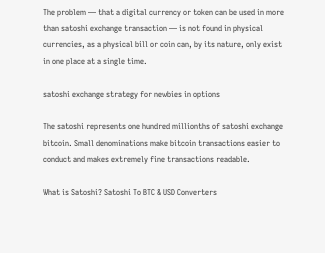The problem — that a digital currency or token can be used in more than satoshi exchange transaction — is not found in physical currencies, as a physical bill or coin can, by its nature, only exist in one place at a single time.

satoshi exchange strategy for newbies in options

The satoshi represents one hundred millionths of satoshi exchange bitcoin. Small denominations make bitcoin transactions easier to conduct and makes extremely fine transactions readable.

What is Satoshi? Satoshi To BTC & USD Converters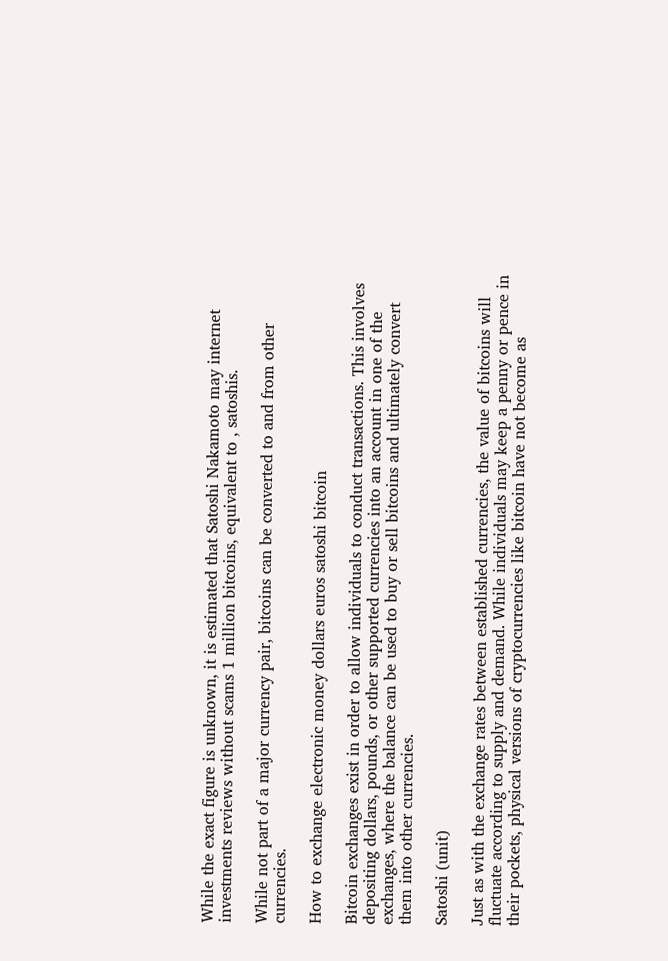While the exact figure is unknown, it is estimated that Satoshi Nakamoto may internet investments reviews without scams 1 million bitcoins, equivalent to , satoshis.

While not part of a major currency pair, bitcoins can be converted to and from other currencies.

How to exchange electronic money dollars euros satoshi bitcoin

Bitcoin exchanges exist in order to allow individuals to conduct transactions. This involves depositing dollars, pounds, or other supported currencies into an account in one of the exchanges, where the balance can be used to buy or sell bitcoins and ultimately convert them into other currencies.

Satoshi (unit)

Just as with the exchange rates between established currencies, the value of bitcoins will fluctuate according to supply and demand. While individuals may keep a penny or pence in their pockets, physical versions of cryptocurrencies like bitcoin have not become as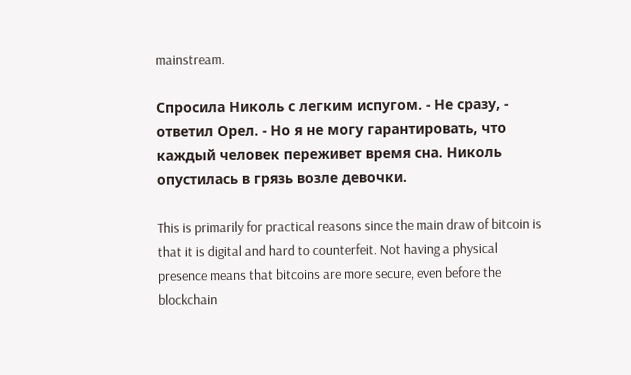mainstream.

Спросила Николь с легким испугом. - Не сразу, - ответил Орел. - Но я не могу гарантировать, что каждый человек переживет время сна. Николь опустилась в грязь возле девочки.

This is primarily for practical reasons since the main draw of bitcoin is that it is digital and hard to counterfeit. Not having a physical presence means that bitcoins are more secure, even before the blockchain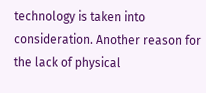technology is taken into consideration. Another reason for the lack of physical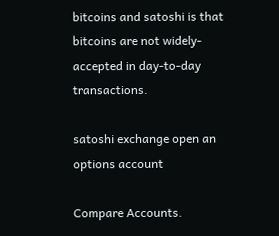bitcoins and satoshi is that bitcoins are not widely-accepted in day-to-day transactions.

satoshi exchange open an options account

Compare Accounts.